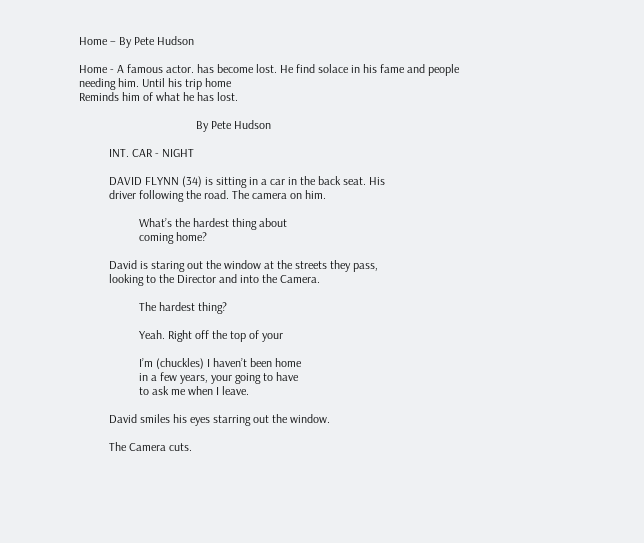Home – By Pete Hudson

Home - A famous actor. has become lost. He find solace in his fame and people needing him. Until his trip home
Reminds him of what he has lost.

                                       By Pete Hudson

          INT. CAR - NIGHT

          DAVID FLYNN (34) is sitting in a car in the back seat. His
          driver following the road. The camera on him.

                    What’s the hardest thing about
                    coming home?

          David is staring out the window at the streets they pass,
          looking to the Director and into the Camera.

                    The hardest thing?

                    Yeah. Right off the top of your

                    I’m (chuckles) I haven’t been home
                    in a few years, your going to have
                    to ask me when I leave.

          David smiles his eyes starring out the window.

          The Camera cuts.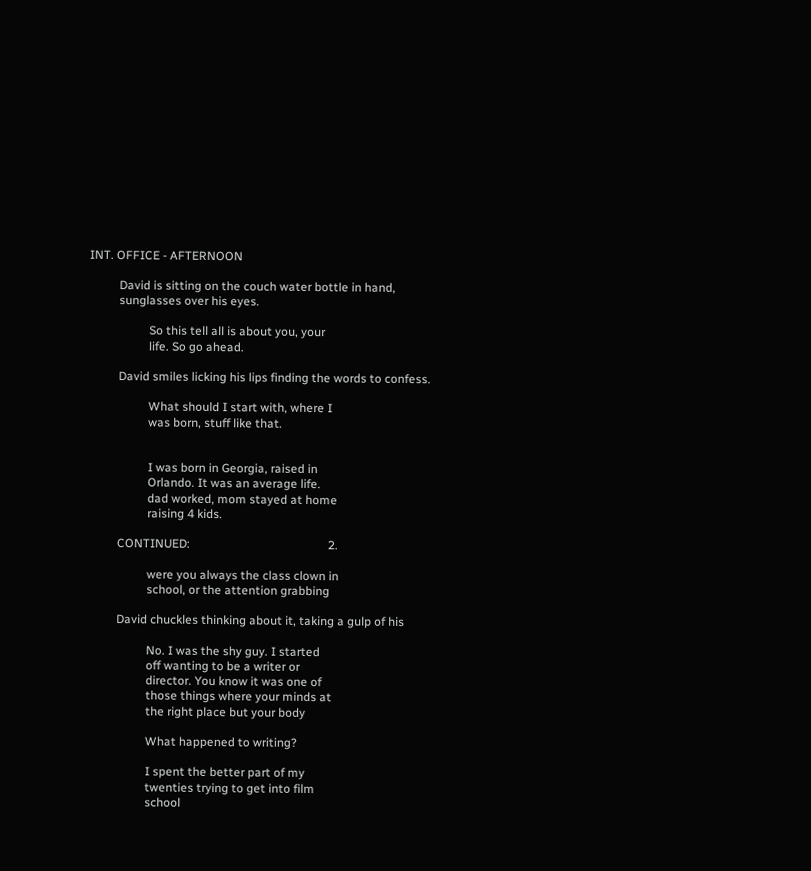INT. OFFICE - AFTERNOON

          David is sitting on the couch water bottle in hand,
          sunglasses over his eyes.

                    So this tell all is about you, your
                    life. So go ahead.

          David smiles licking his lips finding the words to confess.

                    What should I start with, where I
                    was born, stuff like that.


                    I was born in Georgia, raised in
                    Orlando. It was an average life.
                    dad worked, mom stayed at home
                    raising 4 kids.

          CONTINUED:                                              2.

                    were you always the class clown in
                    school, or the attention grabbing

          David chuckles thinking about it, taking a gulp of his

                    No. I was the shy guy. I started
                    off wanting to be a writer or
                    director. You know it was one of
                    those things where your minds at
                    the right place but your body

                    What happened to writing?

                    I spent the better part of my
                    twenties trying to get into film
                    school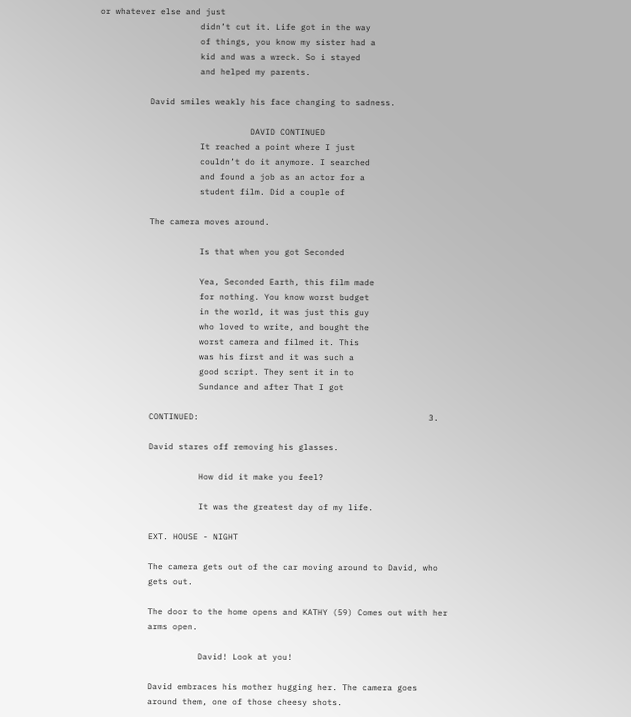or whatever else and just
                    didn’t cut it. Life got in the way
                    of things, you know my sister had a
                    kid and was a wreck. So i stayed
                    and helped my parents.

          David smiles weakly his face changing to sadness.

                              DAVID CONTINUED
                    It reached a point where I just
                    couldn’t do it anymore. I searched
                    and found a job as an actor for a
                    student film. Did a couple of

          The camera moves around.

                    Is that when you got Seconded

                    Yea, Seconded Earth, this film made
                    for nothing. You know worst budget
                    in the world, it was just this guy
                    who loved to write, and bought the
                    worst camera and filmed it. This
                    was his first and it was such a
                    good script. They sent it in to
                    Sundance and after That I got

          CONTINUED:                                              3.

          David stares off removing his glasses.

                    How did it make you feel?

                    It was the greatest day of my life.

          EXT. HOUSE - NIGHT

          The camera gets out of the car moving around to David, who
          gets out.

          The door to the home opens and KATHY (59) Comes out with her
          arms open.

                    David! Look at you!

          David embraces his mother hugging her. The camera goes
          around them, one of those cheesy shots.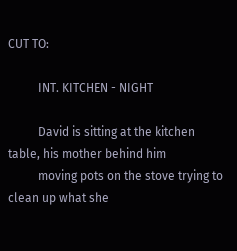CUT TO:

          INT. KITCHEN - NIGHT

          David is sitting at the kitchen table, his mother behind him
          moving pots on the stove trying to clean up what she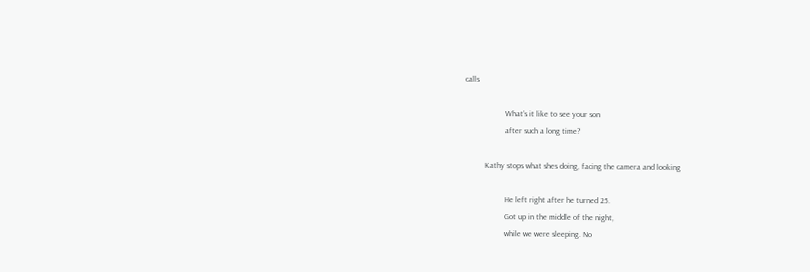calls

                    What’s it like to see your son
                    after such a long time?

          Kathy stops what shes doing, facing the camera and looking

                    He left right after he turned 25.
                    Got up in the middle of the night,
                    while we were sleeping. No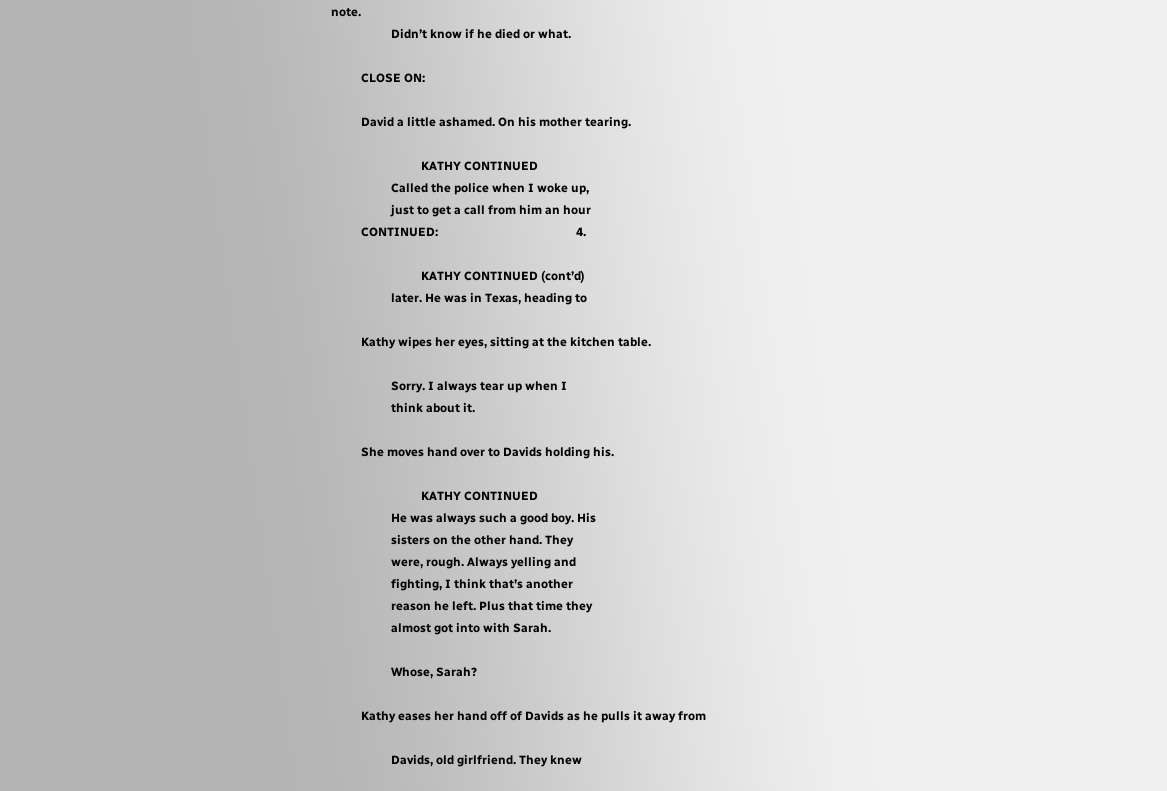note.
                    Didn’t know if he died or what.

          CLOSE ON:

          David a little ashamed. On his mother tearing.

                              KATHY CONTINUED
                    Called the police when I woke up,
                    just to get a call from him an hour
          CONTINUED:                                              4.

                              KATHY CONTINUED (cont’d)
                    later. He was in Texas, heading to

          Kathy wipes her eyes, sitting at the kitchen table.

                    Sorry. I always tear up when I
                    think about it.

          She moves hand over to Davids holding his.

                              KATHY CONTINUED
                    He was always such a good boy. His
                    sisters on the other hand. They
                    were, rough. Always yelling and
                    fighting, I think that’s another
                    reason he left. Plus that time they
                    almost got into with Sarah.

                    Whose, Sarah?

          Kathy eases her hand off of Davids as he pulls it away from

                    Davids, old girlfriend. They knew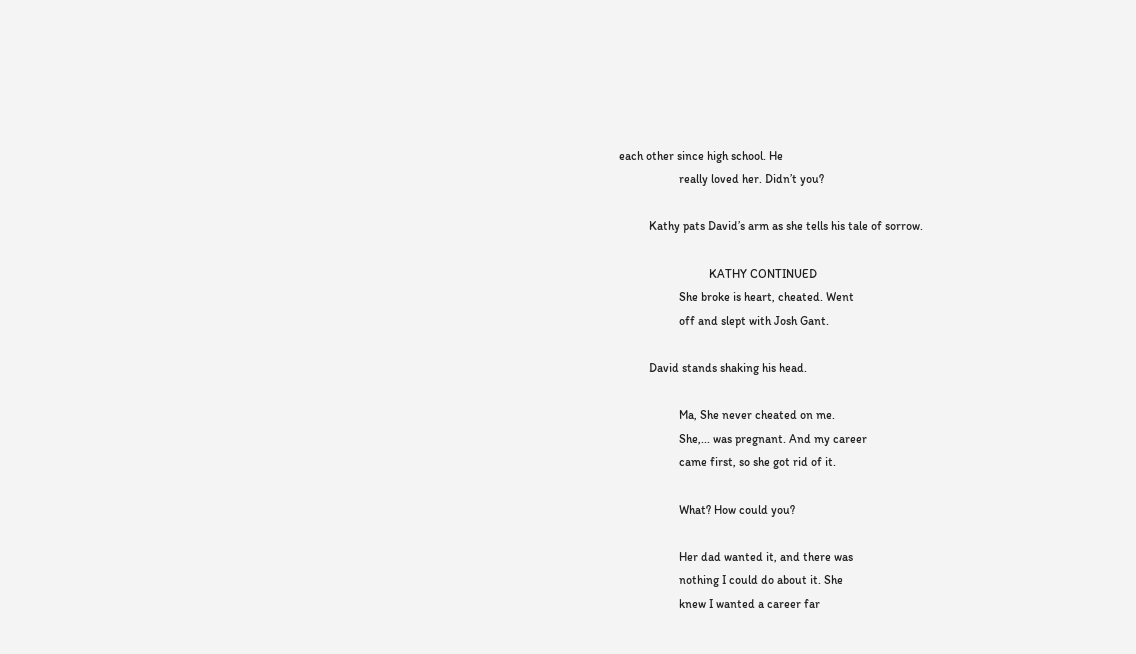each other since high school. He
                    really loved her. Didn’t you?

          Kathy pats David’s arm as she tells his tale of sorrow.

                              KATHY CONTINUED
                    She broke is heart, cheated. Went
                    off and slept with Josh Gant.

          David stands shaking his head.

                    Ma, She never cheated on me.
                    She,... was pregnant. And my career
                    came first, so she got rid of it.

                    What? How could you?

                    Her dad wanted it, and there was
                    nothing I could do about it. She
                    knew I wanted a career far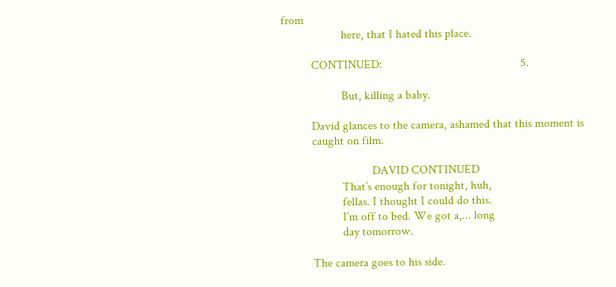from
                    here, that I hated this place.

          CONTINUED:                                              5.

                    But, killing a baby.

          David glances to the camera, ashamed that this moment is
          caught on film.

                              DAVID CONTINUED
                    That’s enough for tonight, huh,
                    fellas. I thought I could do this.
                    I’m off to bed. We got a,... long
                    day tomorrow.

          The camera goes to his side.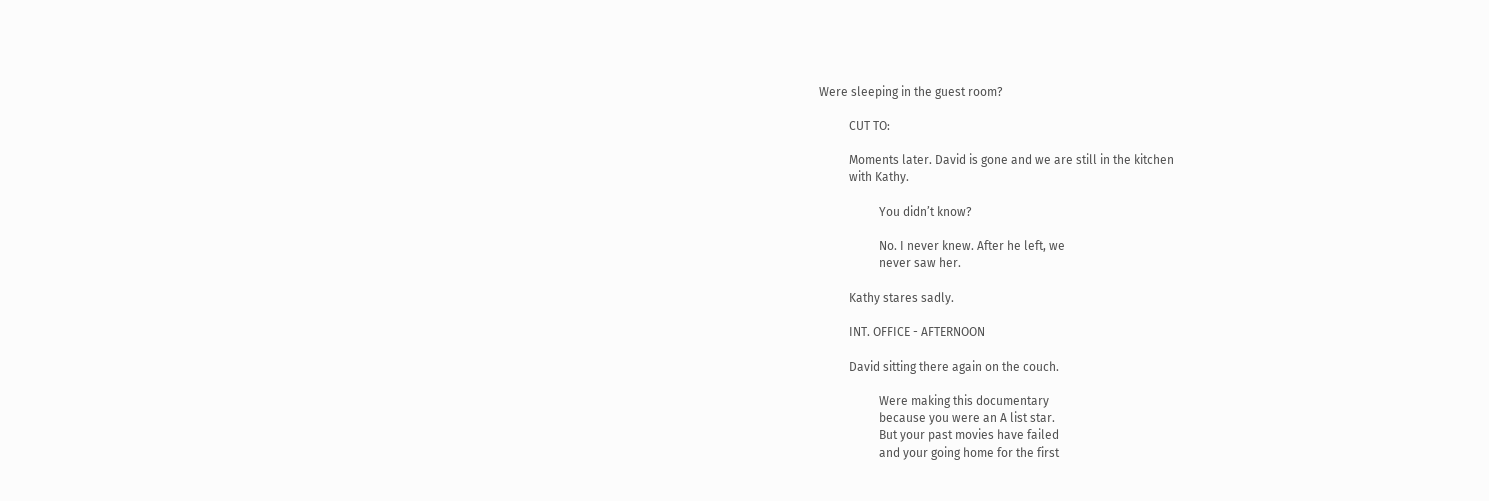Were sleeping in the guest room?

          CUT TO:

          Moments later. David is gone and we are still in the kitchen
          with Kathy.

                    You didn’t know?

                    No. I never knew. After he left, we
                    never saw her.

          Kathy stares sadly.

          INT. OFFICE - AFTERNOON

          David sitting there again on the couch.

                    Were making this documentary
                    because you were an A list star.
                    But your past movies have failed
                    and your going home for the first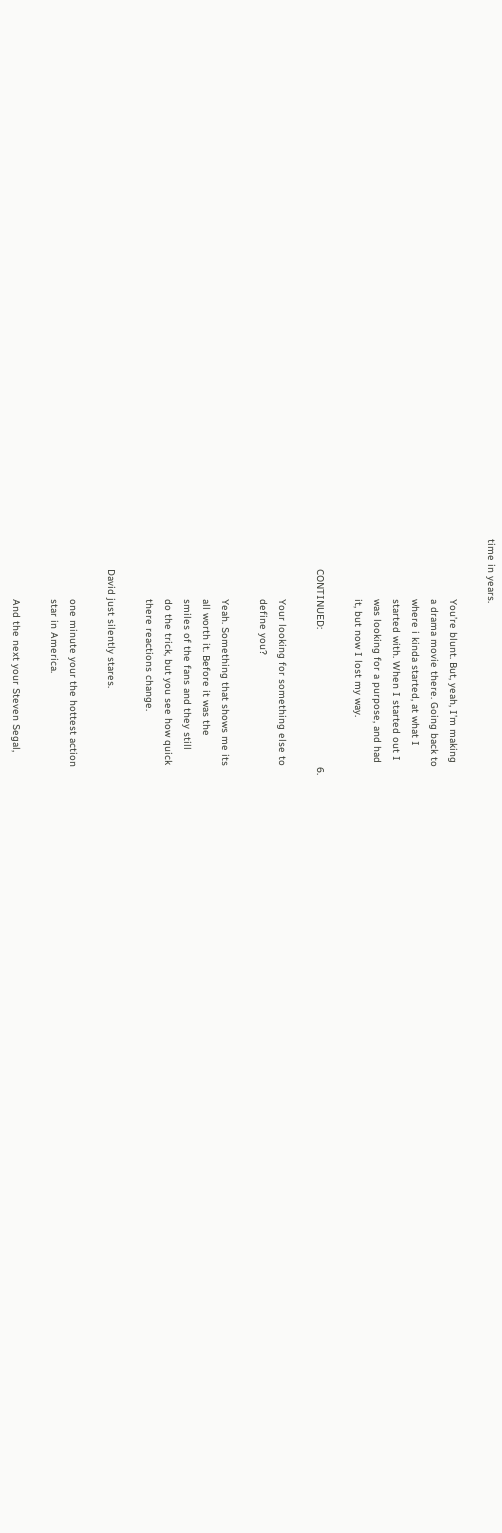time in years.

                    You’re blunt. But, yeah, I’m making
                    a drama movie there. Going back to
                    where i kinda started, at what I
                    started with. When I started out I
                    was looking for a purpose, and had
                    it, but now I lost my way.

          CONTINUED:                                              6.

                    Your looking for something else to
                    define you?

                    Yeah. Something that shows me its
                    all worth it. Before it was the
                    smiles of the fans and they still
                    do the trick, but you see how quick
                    there reactions change.

          David just silently stares.

                    one minute your the hottest action
                    star in America.

                    And the next your Steven Segal,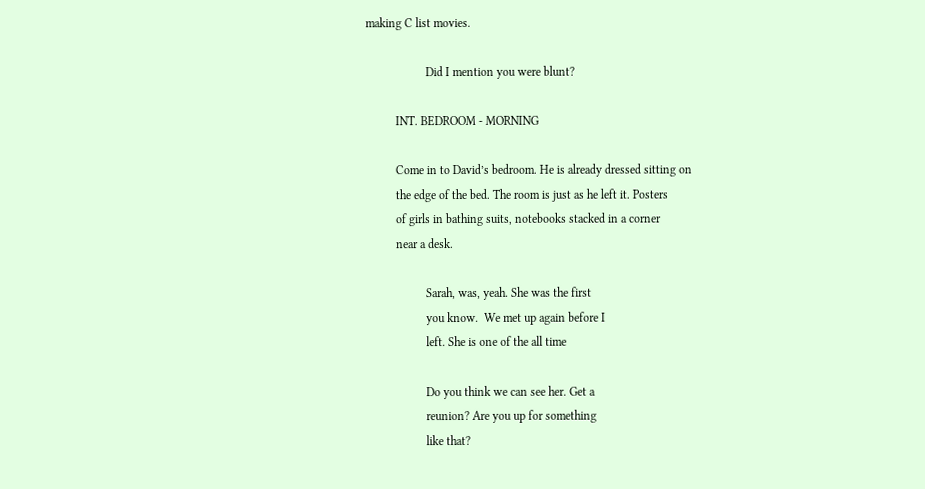making C list movies.

                    Did I mention you were blunt?

          INT. BEDROOM - MORNING

          Come in to David’s bedroom. He is already dressed sitting on
          the edge of the bed. The room is just as he left it. Posters
          of girls in bathing suits, notebooks stacked in a corner
          near a desk.

                    Sarah, was, yeah. She was the first
                    you know.  We met up again before I
                    left. She is one of the all time

                    Do you think we can see her. Get a
                    reunion? Are you up for something
                    like that?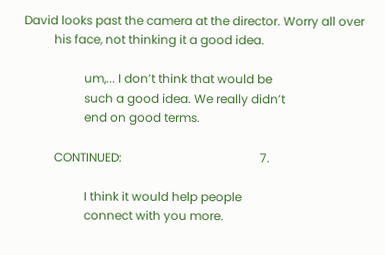David looks past the camera at the director. Worry all over
          his face, not thinking it a good idea.

                    um,... I don’t think that would be
                    such a good idea. We really didn’t
                    end on good terms.

          CONTINUED:                                              7.

                    I think it would help people
                    connect with you more.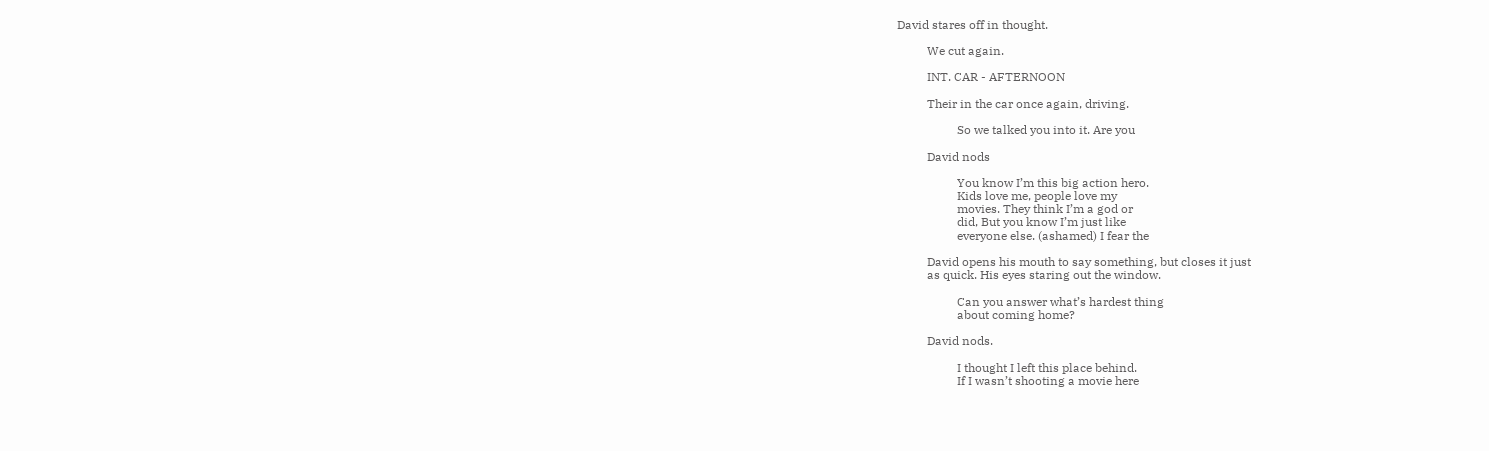David stares off in thought.

          We cut again.

          INT. CAR - AFTERNOON

          Their in the car once again, driving.

                    So we talked you into it. Are you

          David nods

                    You know I’m this big action hero.
                    Kids love me, people love my
                    movies. They think I’m a god or
                    did, But you know I’m just like
                    everyone else. (ashamed) I fear the

          David opens his mouth to say something, but closes it just
          as quick. His eyes staring out the window.

                    Can you answer what’s hardest thing
                    about coming home?

          David nods.

                    I thought I left this place behind.
                    If I wasn’t shooting a movie here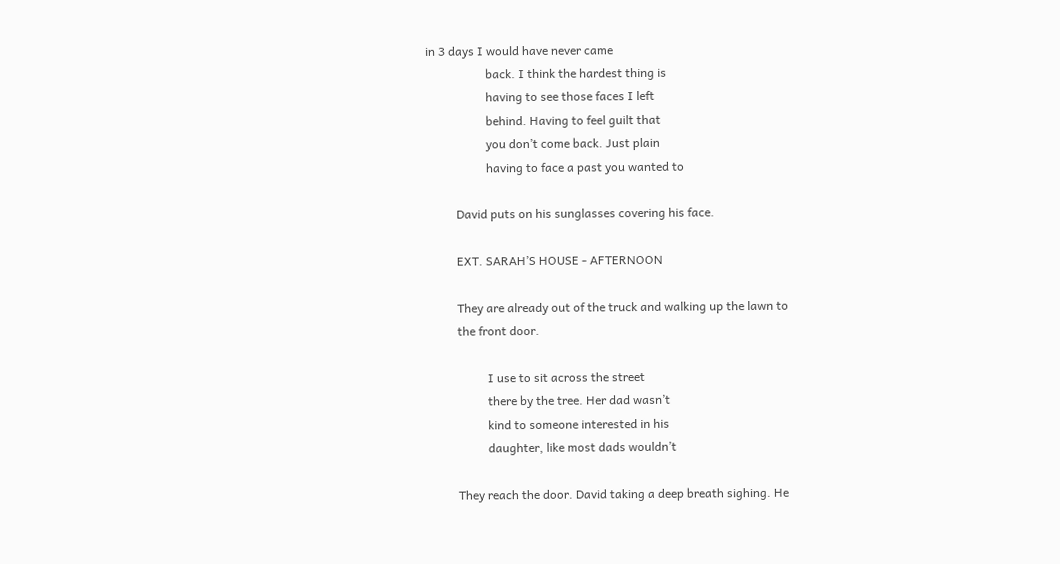in 3 days I would have never came
                    back. I think the hardest thing is
                    having to see those faces I left
                    behind. Having to feel guilt that
                    you don’t come back. Just plain
                    having to face a past you wanted to

          David puts on his sunglasses covering his face.

          EXT. SARAH’S HOUSE - AFTERNOON

          They are already out of the truck and walking up the lawn to
          the front door.

                    I use to sit across the street
                    there by the tree. Her dad wasn’t
                    kind to someone interested in his
                    daughter, like most dads wouldn’t

          They reach the door. David taking a deep breath sighing. He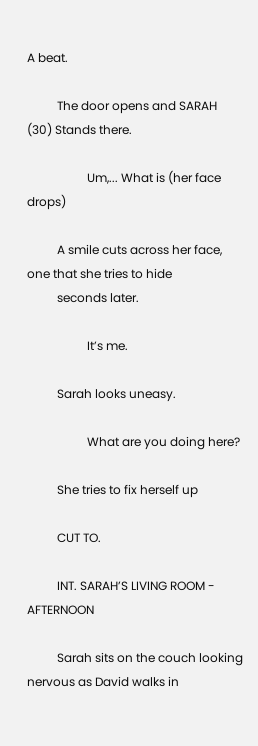A beat.

          The door opens and SARAH (30) Stands there.

                    Um,... What is (her face drops)

          A smile cuts across her face, one that she tries to hide
          seconds later.

                    It’s me.

          Sarah looks uneasy.

                    What are you doing here?

          She tries to fix herself up

          CUT TO.

          INT. SARAH’S LIVING ROOM - AFTERNOON

          Sarah sits on the couch looking nervous as David walks in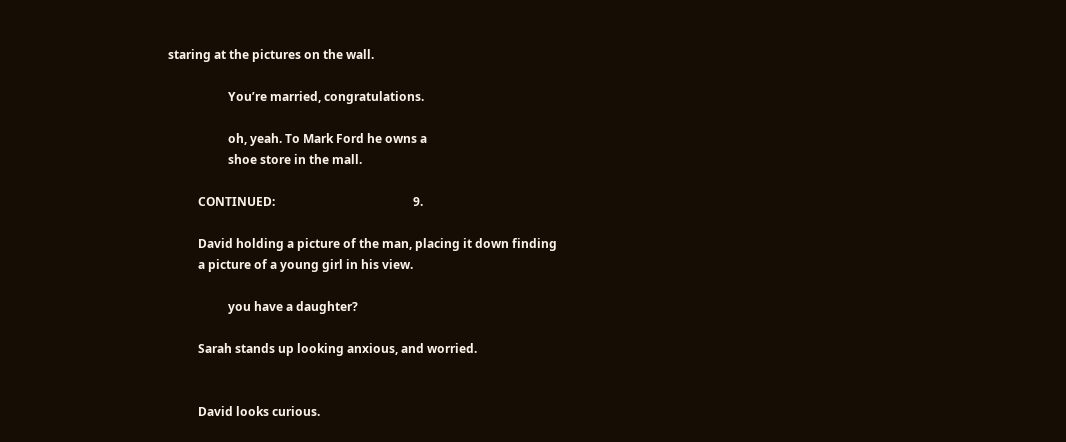staring at the pictures on the wall.

                    You’re married, congratulations.

                    oh, yeah. To Mark Ford he owns a
                    shoe store in the mall.

          CONTINUED:                                              9.

          David holding a picture of the man, placing it down finding
          a picture of a young girl in his view.

                    you have a daughter?

          Sarah stands up looking anxious, and worried.


          David looks curious.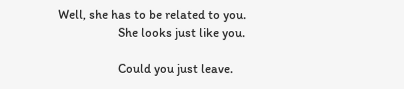Well, she has to be related to you.
                    She looks just like you.

                    Could you just leave.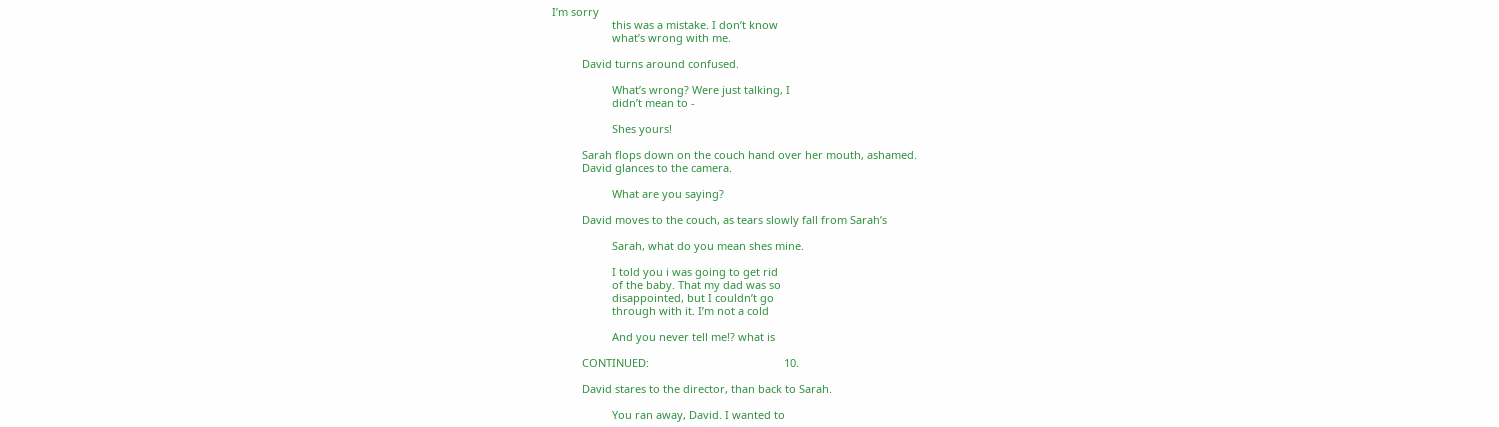I’m sorry
                    this was a mistake. I don’t know
                    what’s wrong with me.

          David turns around confused.

                    What’s wrong? Were just talking, I
                    didn’t mean to -

                    Shes yours!

          Sarah flops down on the couch hand over her mouth, ashamed.
          David glances to the camera.

                    What are you saying?

          David moves to the couch, as tears slowly fall from Sarah’s

                    Sarah, what do you mean shes mine.

                    I told you i was going to get rid
                    of the baby. That my dad was so
                    disappointed, but I couldn’t go
                    through with it. I’m not a cold

                    And you never tell me!? what is

          CONTINUED:                                             10.

          David stares to the director, than back to Sarah.

                    You ran away, David. I wanted to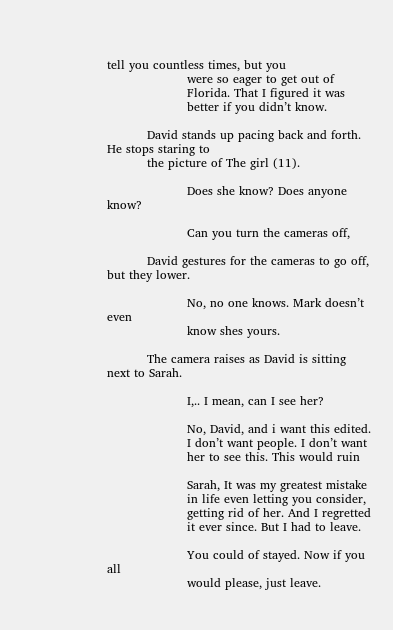tell you countless times, but you
                    were so eager to get out of
                    Florida. That I figured it was
                    better if you didn’t know.

          David stands up pacing back and forth. He stops staring to
          the picture of The girl (11).

                    Does she know? Does anyone know?

                    Can you turn the cameras off,

          David gestures for the cameras to go off, but they lower.

                    No, no one knows. Mark doesn’t even
                    know shes yours.

          The camera raises as David is sitting next to Sarah.

                    I,.. I mean, can I see her?

                    No, David, and i want this edited.
                    I don’t want people. I don’t want
                    her to see this. This would ruin

                    Sarah, It was my greatest mistake
                    in life even letting you consider,
                    getting rid of her. And I regretted
                    it ever since. But I had to leave.

                    You could of stayed. Now if you all
                    would please, just leave.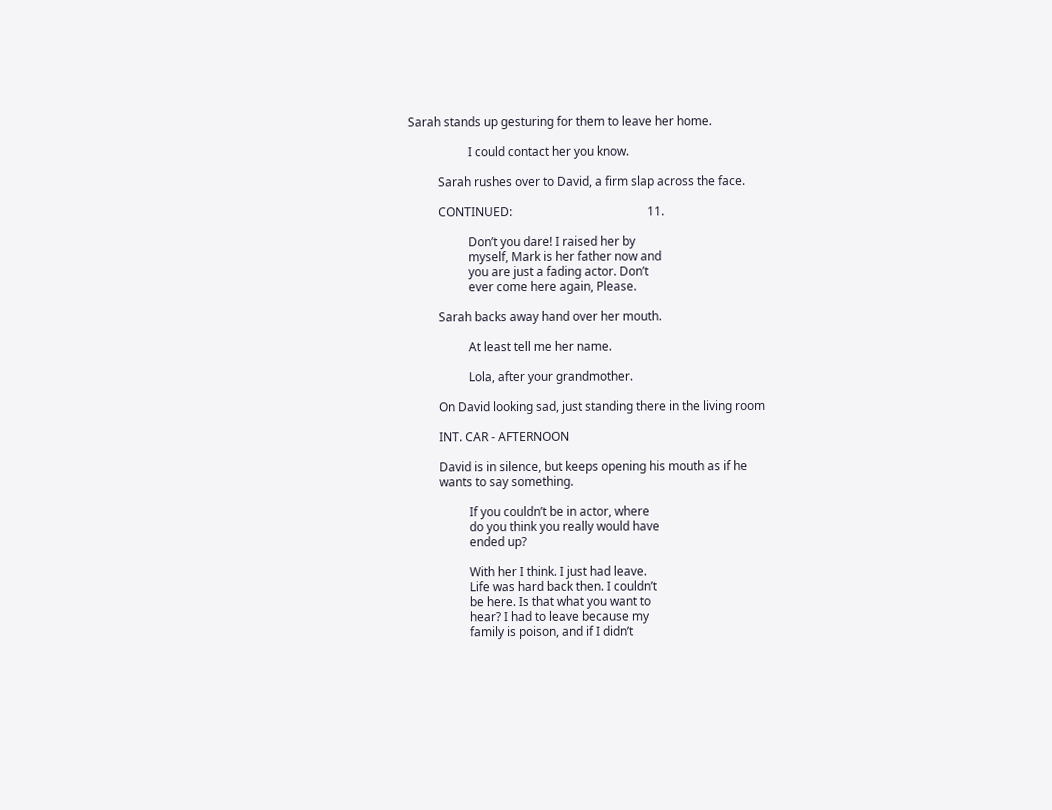Sarah stands up gesturing for them to leave her home.

                    I could contact her you know.

          Sarah rushes over to David, a firm slap across the face.

          CONTINUED:                                             11.

                    Don’t you dare! I raised her by
                    myself, Mark is her father now and
                    you are just a fading actor. Don’t
                    ever come here again, Please.

          Sarah backs away hand over her mouth.

                    At least tell me her name.

                    Lola, after your grandmother.

          On David looking sad, just standing there in the living room

          INT. CAR - AFTERNOON

          David is in silence, but keeps opening his mouth as if he
          wants to say something.

                    If you couldn’t be in actor, where
                    do you think you really would have
                    ended up?

                    With her I think. I just had leave.
                    Life was hard back then. I couldn’t
                    be here. Is that what you want to
                    hear? I had to leave because my
                    family is poison, and if I didn’t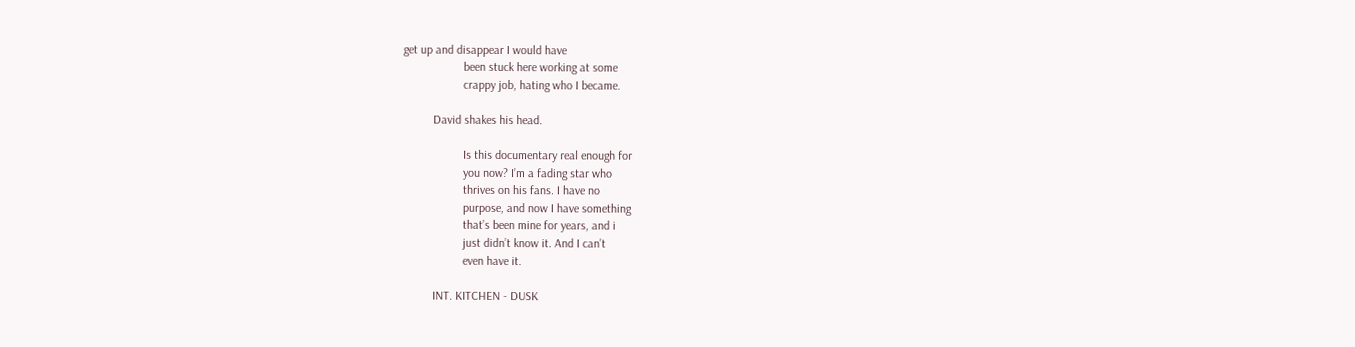get up and disappear I would have
                    been stuck here working at some
                    crappy job, hating who I became.

          David shakes his head.

                    Is this documentary real enough for
                    you now? I’m a fading star who
                    thrives on his fans. I have no
                    purpose, and now I have something
                    that’s been mine for years, and i
                    just didn’t know it. And I can’t
                    even have it.

          INT. KITCHEN - DUSK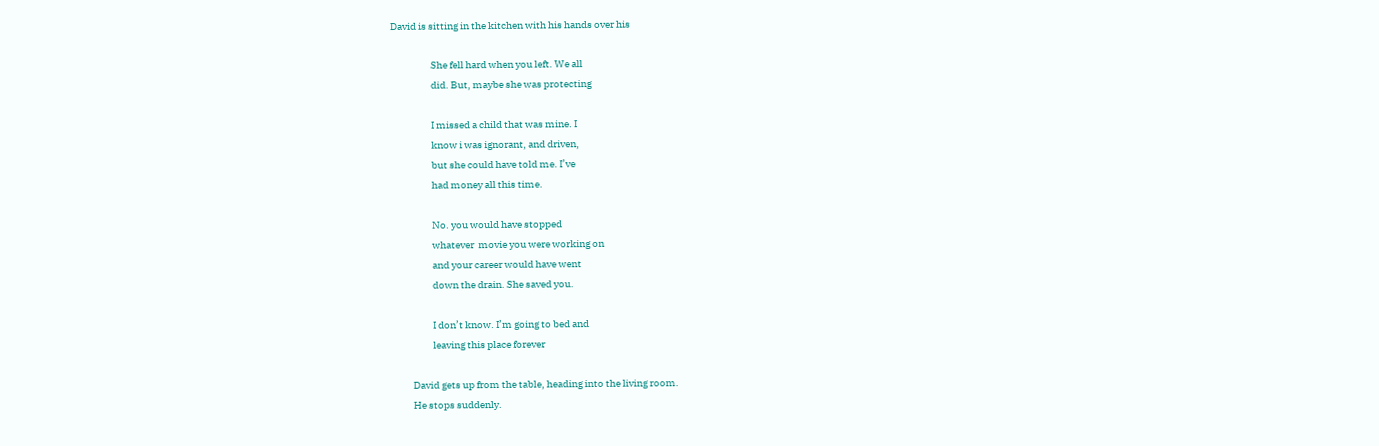David is sitting in the kitchen with his hands over his

                    She fell hard when you left. We all
                    did. But, maybe she was protecting

                    I missed a child that was mine. I
                    know i was ignorant, and driven,
                    but she could have told me. I’ve
                    had money all this time.

                    No. you would have stopped
                    whatever  movie you were working on
                    and your career would have went
                    down the drain. She saved you.

                    I don’t know. I’m going to bed and
                    leaving this place forever

          David gets up from the table, heading into the living room.
          He stops suddenly.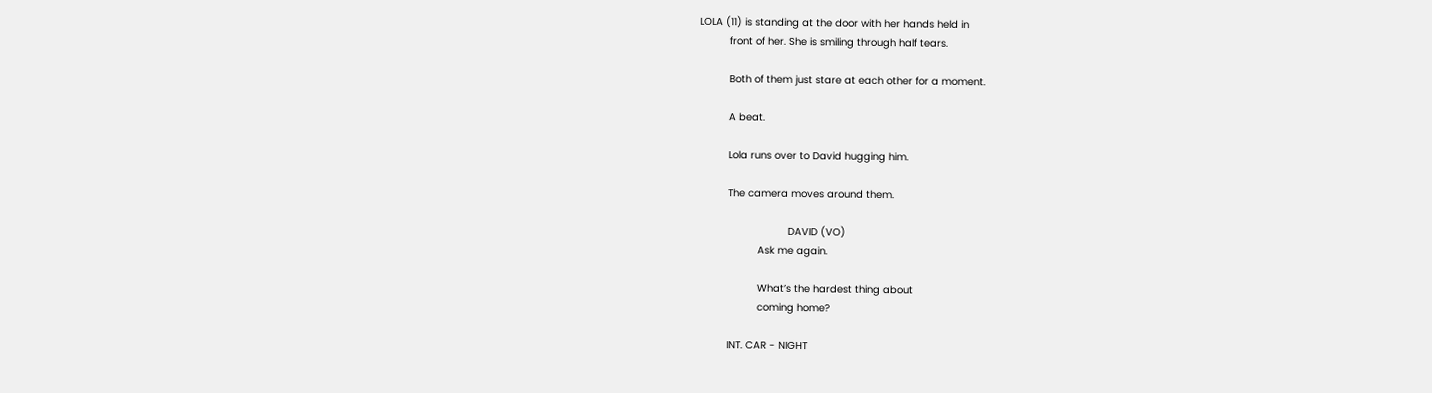LOLA (11) is standing at the door with her hands held in
          front of her. She is smiling through half tears.

          Both of them just stare at each other for a moment.

          A beat.

          Lola runs over to David hugging him.

          The camera moves around them.

                              DAVID (VO)
                    Ask me again.

                    What’s the hardest thing about
                    coming home?

          INT. CAR - NIGHT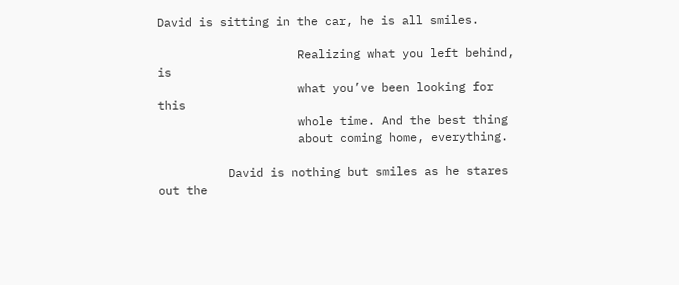David is sitting in the car, he is all smiles.

                    Realizing what you left behind, is
                    what you’ve been looking for this
                    whole time. And the best thing
                    about coming home, everything.

          David is nothing but smiles as he stares out the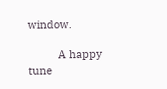window.

          A happy tune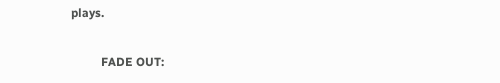plays.

          FADE OUT: